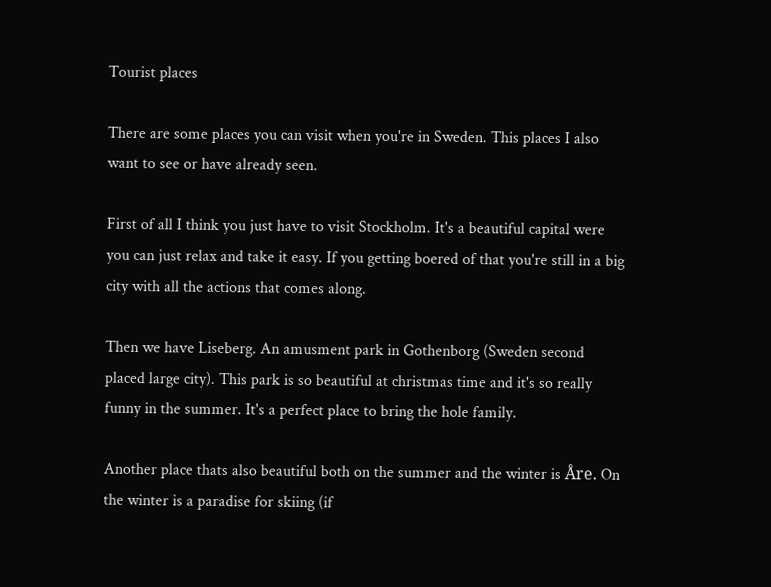Tourist places

There are some places you can visit when you're in Sweden. This places I also want to see or have already seen.

First of all I think you just have to visit Stockholm. It's a beautiful capital were you can just relax and take it easy. If you getting boered of that you're still in a big city with all the actions that comes along.

Then we have Liseberg. An amusment park in Gothenborg (Sweden second placed large city). This park is so beautiful at christmas time and it's so really funny in the summer. It's a perfect place to bring the hole family.

Another place thats also beautiful both on the summer and the winter is Åre. On the winter is a paradise for skiing (if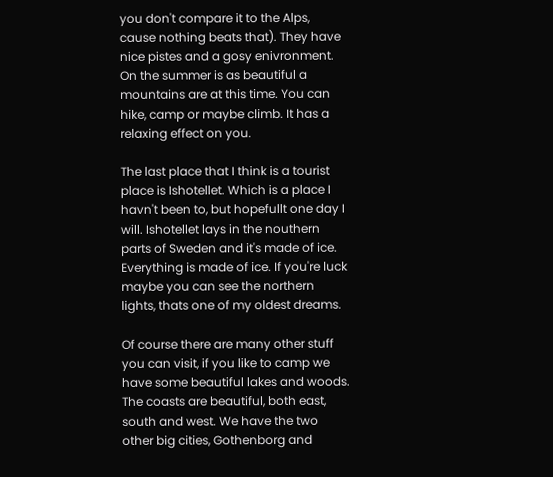you don't compare it to the Alps, cause nothing beats that). They have nice pistes and a gosy enivronment. On the summer is as beautiful a mountains are at this time. You can hike, camp or maybe climb. It has a relaxing effect on you.

The last place that I think is a tourist place is Ishotellet. Which is a place I havn't been to, but hopefullt one day I will. Ishotellet lays in the nouthern parts of Sweden and it's made of ice. Everything is made of ice. If you're luck maybe you can see the northern lights, thats one of my oldest dreams.

Of course there are many other stuff you can visit, if you like to camp we have some beautiful lakes and woods. The coasts are beautiful, both east, south and west. We have the two other big cities, Gothenborg and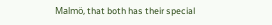Malmö, that both has their special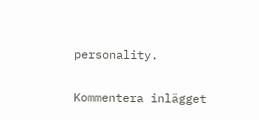personality.


Kommentera inlägget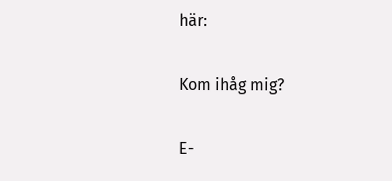här:

Kom ihåg mig?

E-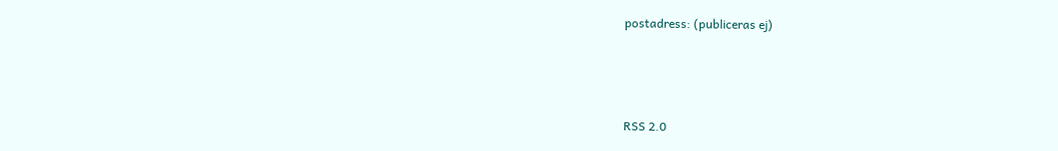postadress: (publiceras ej)



RSS 2.0